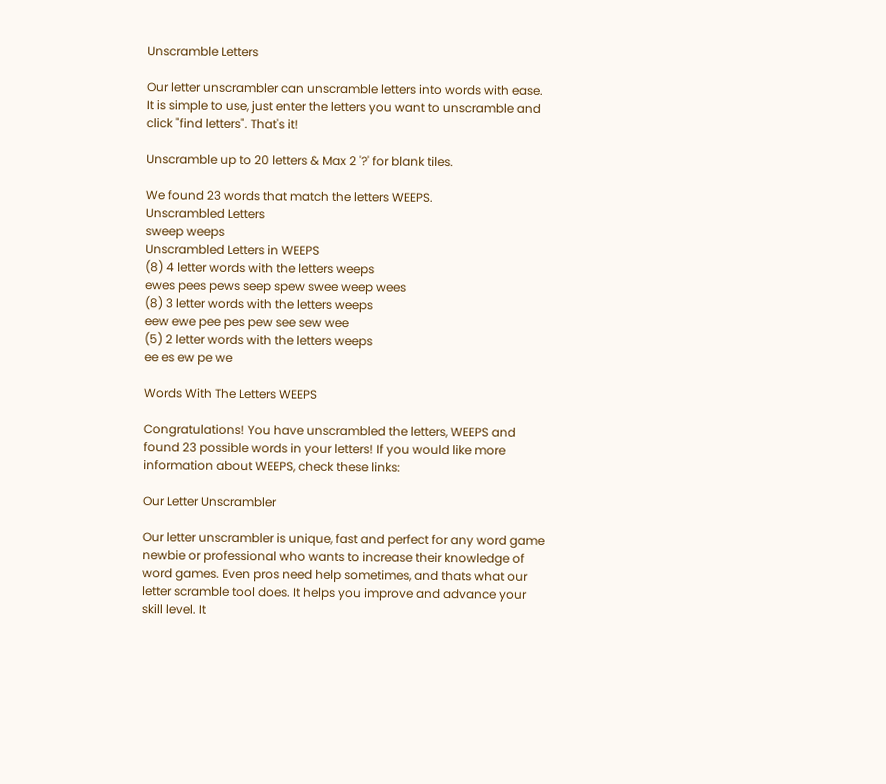Unscramble Letters

Our letter unscrambler can unscramble letters into words with ease. It is simple to use, just enter the letters you want to unscramble and click "find letters". That's it!

Unscramble up to 20 letters & Max 2 '?' for blank tiles.

We found 23 words that match the letters WEEPS.
Unscrambled Letters
sweep weeps
Unscrambled Letters in WEEPS
(8) 4 letter words with the letters weeps
ewes pees pews seep spew swee weep wees
(8) 3 letter words with the letters weeps
eew ewe pee pes pew see sew wee
(5) 2 letter words with the letters weeps
ee es ew pe we

Words With The Letters WEEPS

Congratulations! You have unscrambled the letters, WEEPS and found 23 possible words in your letters! If you would like more information about WEEPS, check these links:

Our Letter Unscrambler

Our letter unscrambler is unique, fast and perfect for any word game newbie or professional who wants to increase their knowledge of word games. Even pros need help sometimes, and thats what our letter scramble tool does. It helps you improve and advance your skill level. It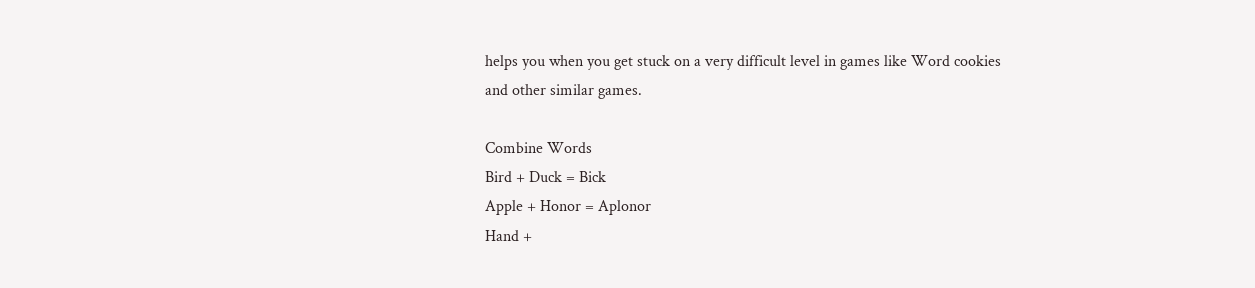helps you when you get stuck on a very difficult level in games like Word cookies and other similar games.

Combine Words
Bird + Duck = Bick
Apple + Honor = Aplonor
Hand +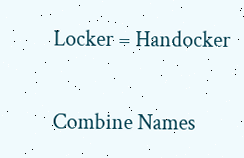Locker = Handocker

Combine Names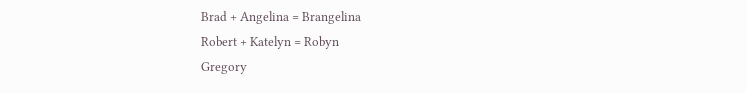Brad + Angelina = Brangelina
Robert + Katelyn = Robyn
Gregory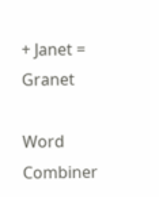+ Janet = Granet

Word Combiner